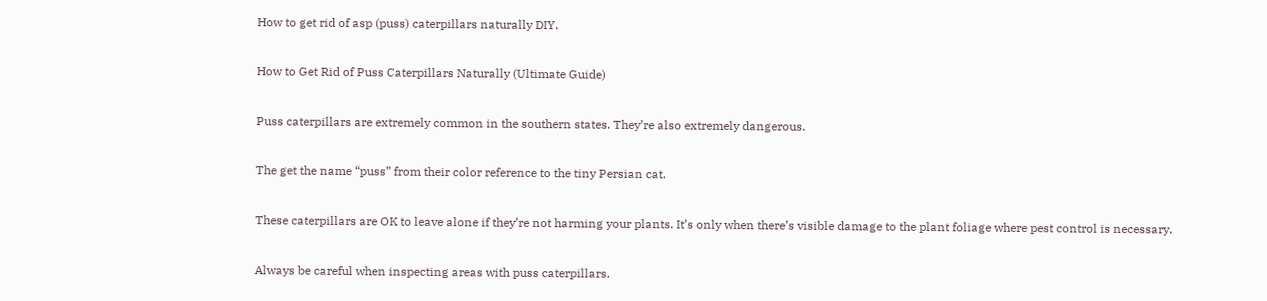How to get rid of asp (puss) caterpillars naturally DIY.

How to Get Rid of Puss Caterpillars Naturally (Ultimate Guide)

Puss caterpillars are extremely common in the southern states. They’re also extremely dangerous.

The get the name “puss” from their color reference to the tiny Persian cat.

These caterpillars are OK to leave alone if they’re not harming your plants. It’s only when there’s visible damage to the plant foliage where pest control is necessary.

Always be careful when inspecting areas with puss caterpillars.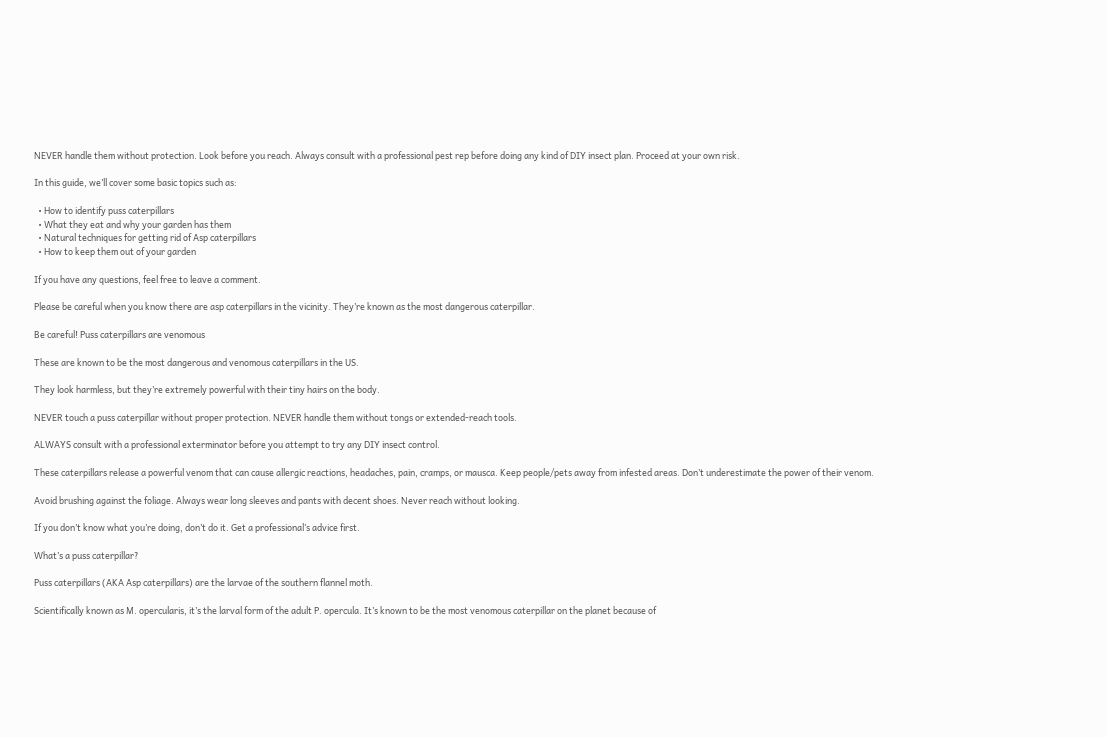NEVER handle them without protection. Look before you reach. Always consult with a professional pest rep before doing any kind of DIY insect plan. Proceed at your own risk.

In this guide, we’ll cover some basic topics such as:

  • How to identify puss caterpillars
  • What they eat and why your garden has them
  • Natural techniques for getting rid of Asp caterpillars
  • How to keep them out of your garden

If you have any questions, feel free to leave a comment.

Please be careful when you know there are asp caterpillars in the vicinity. They’re known as the most dangerous caterpillar.

Be careful! Puss caterpillars are venomous

These are known to be the most dangerous and venomous caterpillars in the US.

They look harmless, but they’re extremely powerful with their tiny hairs on the body.

NEVER touch a puss caterpillar without proper protection. NEVER handle them without tongs or extended-reach tools.

ALWAYS consult with a professional exterminator before you attempt to try any DIY insect control.

These caterpillars release a powerful venom that can cause allergic reactions, headaches, pain, cramps, or mausca. Keep people/pets away from infested areas. Don’t underestimate the power of their venom.

Avoid brushing against the foliage. Always wear long sleeves and pants with decent shoes. Never reach without looking.

If you don’t know what you’re doing, don’t do it. Get a professional’s advice first.

What’s a puss caterpillar?

Puss caterpillars (AKA Asp caterpillars) are the larvae of the southern flannel moth.

Scientifically known as M. opercularis, it’s the larval form of the adult P. opercula. It’s known to be the most venomous caterpillar on the planet because of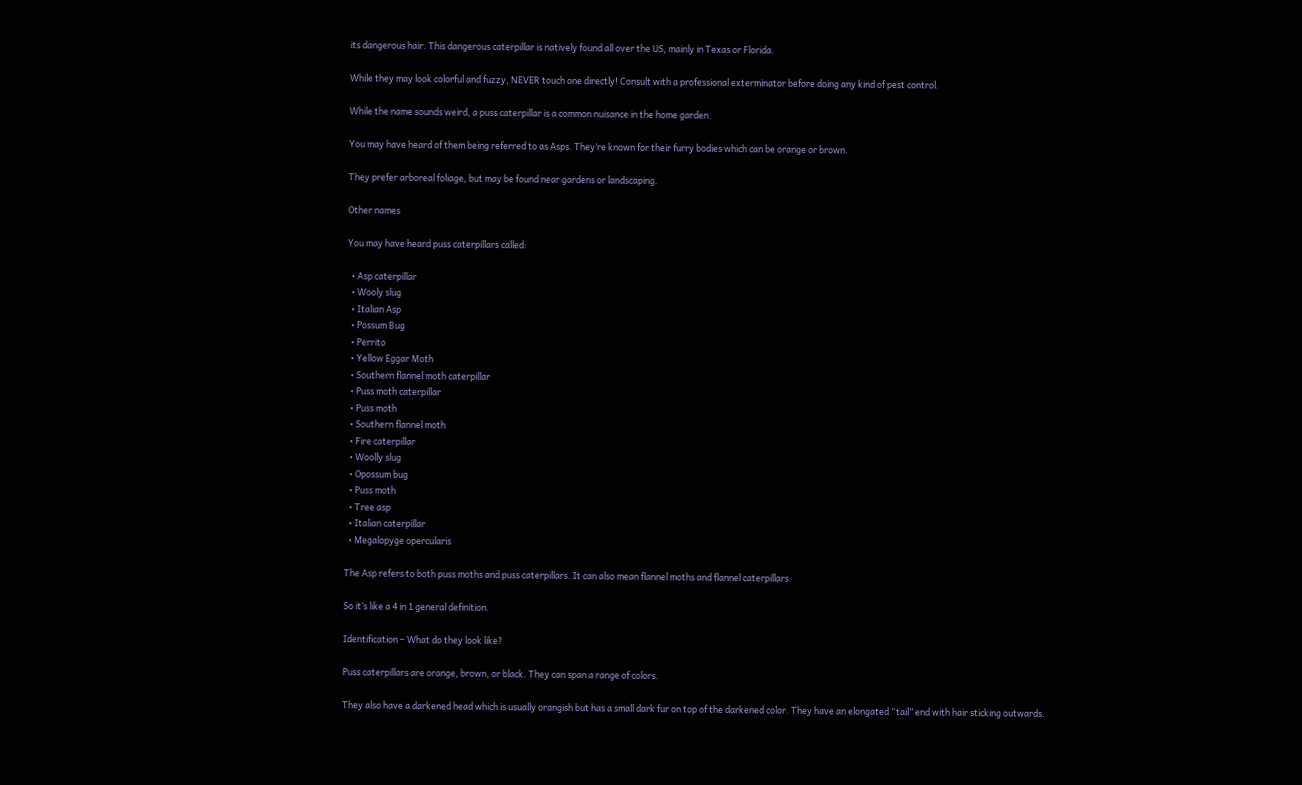its dangerous hair. This dangerous caterpillar is natively found all over the US, mainly in Texas or Florida.

While they may look colorful and fuzzy, NEVER touch one directly! Consult with a professional exterminator before doing any kind of pest control.

While the name sounds weird, a puss caterpillar is a common nuisance in the home garden.

You may have heard of them being referred to as Asps. They’re known for their furry bodies which can be orange or brown.

They prefer arboreal foliage, but may be found near gardens or landscaping.

Other names

You may have heard puss caterpillars called:

  • Asp caterpillar
  • Wooly slug
  • Italian Asp
  • Possum Bug
  • Perrito
  • Yellow Eggar Moth
  • Southern flannel moth caterpillar
  • Puss moth caterpillar
  • Puss moth
  • Southern flannel moth
  • Fire caterpillar
  • Woolly slug
  • Opossum bug
  • Puss moth
  • Tree asp
  • Italian caterpillar
  • Megalopyge opercularis

The Asp refers to both puss moths and puss caterpillars. It can also mean flannel moths and flannel caterpillars.

So it’s like a 4 in 1 general definition.

Identification – What do they look like?

Puss caterpillars are orange, brown, or black. They can span a range of colors.

They also have a darkened head which is usually orangish but has a small dark fur on top of the darkened color. They have an elongated “tail” end with hair sticking outwards.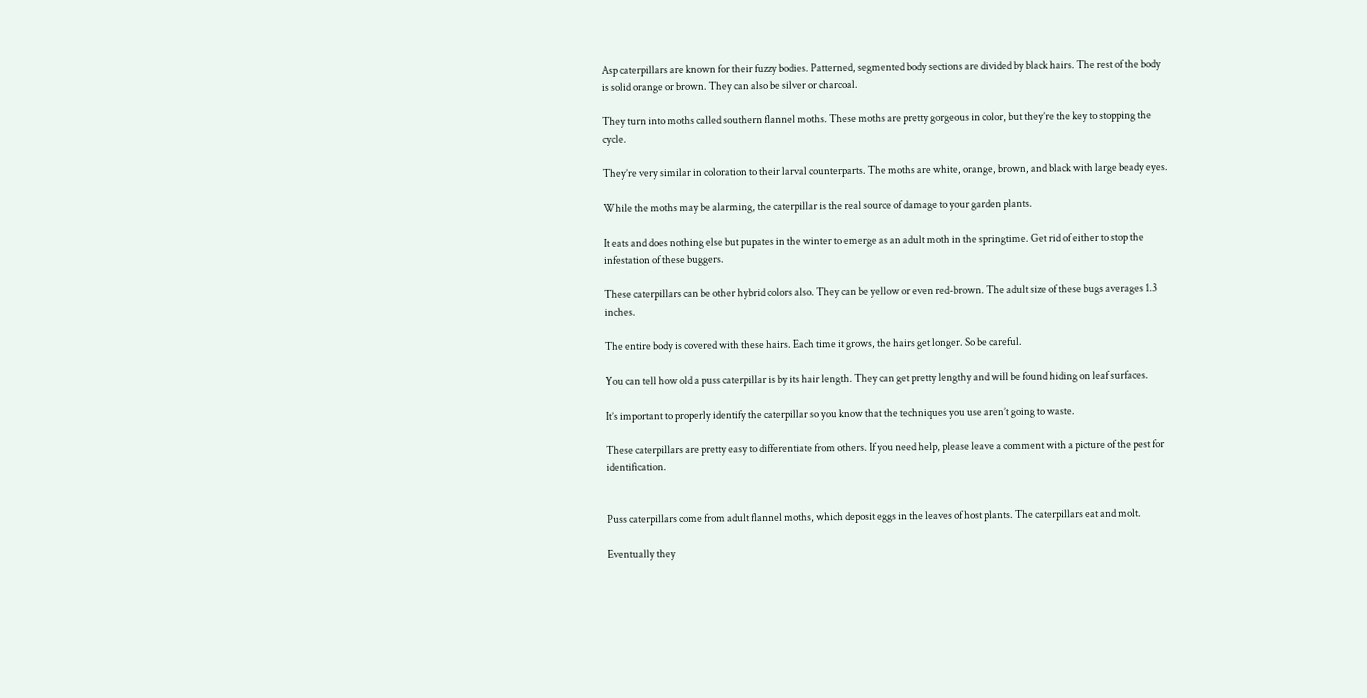Asp caterpillars are known for their fuzzy bodies. Patterned, segmented body sections are divided by black hairs. The rest of the body is solid orange or brown. They can also be silver or charcoal.

They turn into moths called southern flannel moths. These moths are pretty gorgeous in color, but they’re the key to stopping the cycle.

They’re very similar in coloration to their larval counterparts. The moths are white, orange, brown, and black with large beady eyes.

While the moths may be alarming, the caterpillar is the real source of damage to your garden plants.

It eats and does nothing else but pupates in the winter to emerge as an adult moth in the springtime. Get rid of either to stop the infestation of these buggers.

These caterpillars can be other hybrid colors also. They can be yellow or even red-brown. The adult size of these bugs averages 1.3 inches.

The entire body is covered with these hairs. Each time it grows, the hairs get longer. So be careful.

You can tell how old a puss caterpillar is by its hair length. They can get pretty lengthy and will be found hiding on leaf surfaces.

It’s important to properly identify the caterpillar so you know that the techniques you use aren’t going to waste.

These caterpillars are pretty easy to differentiate from others. If you need help, please leave a comment with a picture of the pest for identification.


Puss caterpillars come from adult flannel moths, which deposit eggs in the leaves of host plants. The caterpillars eat and molt.

Eventually they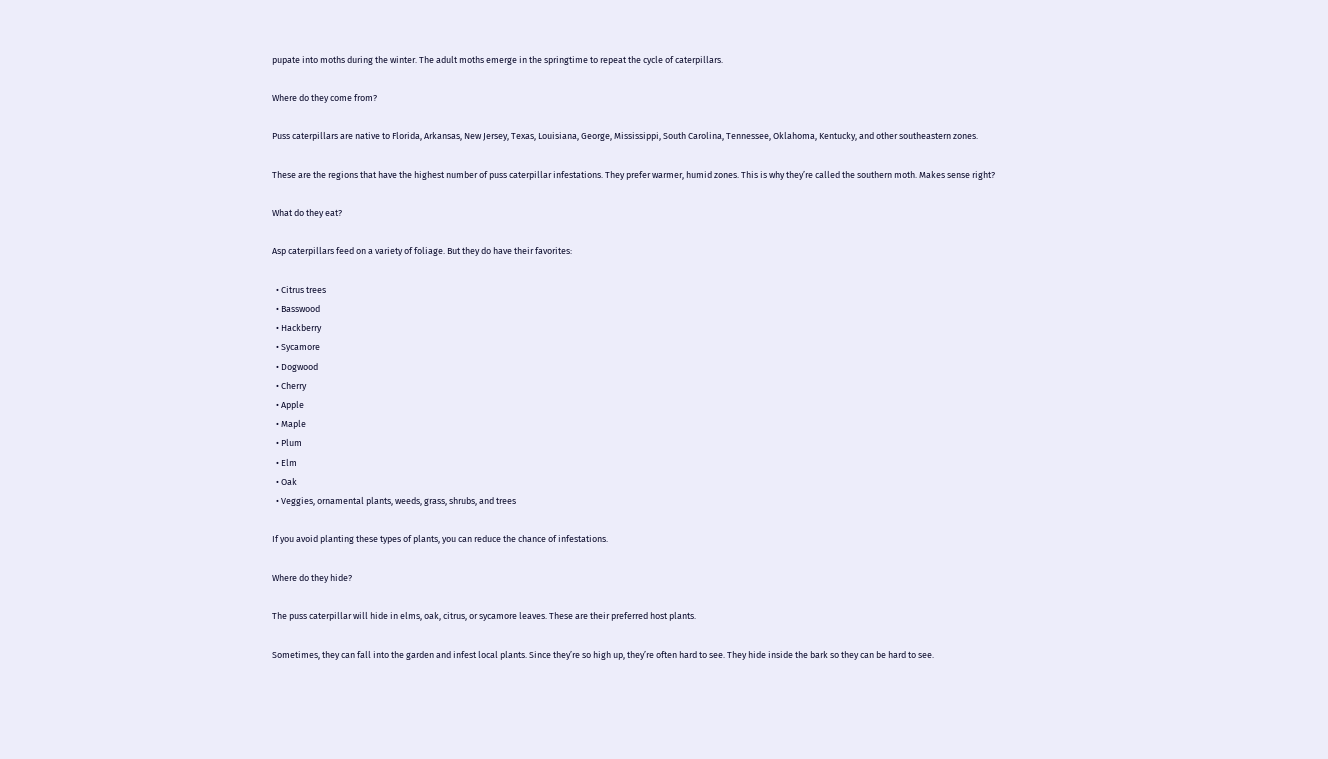pupate into moths during the winter. The adult moths emerge in the springtime to repeat the cycle of caterpillars.

Where do they come from?

Puss caterpillars are native to Florida, Arkansas, New Jersey, Texas, Louisiana, George, Mississippi, South Carolina, Tennessee, Oklahoma, Kentucky, and other southeastern zones.

These are the regions that have the highest number of puss caterpillar infestations. They prefer warmer, humid zones. This is why they’re called the southern moth. Makes sense right?

What do they eat?

Asp caterpillars feed on a variety of foliage. But they do have their favorites:

  • Citrus trees
  • Basswood
  • Hackberry
  • Sycamore
  • Dogwood
  • Cherry
  • Apple
  • Maple
  • Plum
  • Elm
  • Oak
  • Veggies, ornamental plants, weeds, grass, shrubs, and trees

If you avoid planting these types of plants, you can reduce the chance of infestations.

Where do they hide?

The puss caterpillar will hide in elms, oak, citrus, or sycamore leaves. These are their preferred host plants.

Sometimes, they can fall into the garden and infest local plants. Since they’re so high up, they’re often hard to see. They hide inside the bark so they can be hard to see.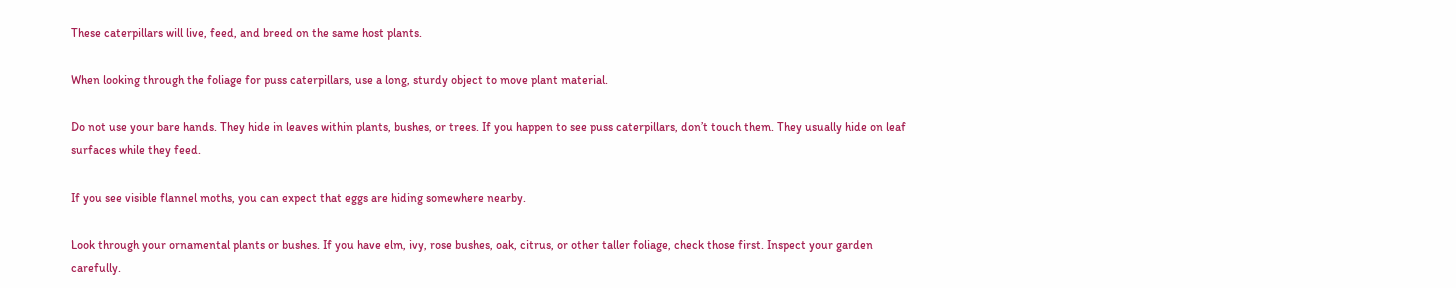These caterpillars will live, feed, and breed on the same host plants.

When looking through the foliage for puss caterpillars, use a long, sturdy object to move plant material.

Do not use your bare hands. They hide in leaves within plants, bushes, or trees. If you happen to see puss caterpillars, don’t touch them. They usually hide on leaf surfaces while they feed.

If you see visible flannel moths, you can expect that eggs are hiding somewhere nearby.

Look through your ornamental plants or bushes. If you have elm, ivy, rose bushes, oak, citrus, or other taller foliage, check those first. Inspect your garden carefully.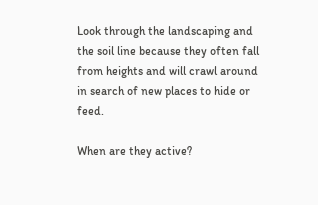Look through the landscaping and the soil line because they often fall from heights and will crawl around in search of new places to hide or feed.

When are they active?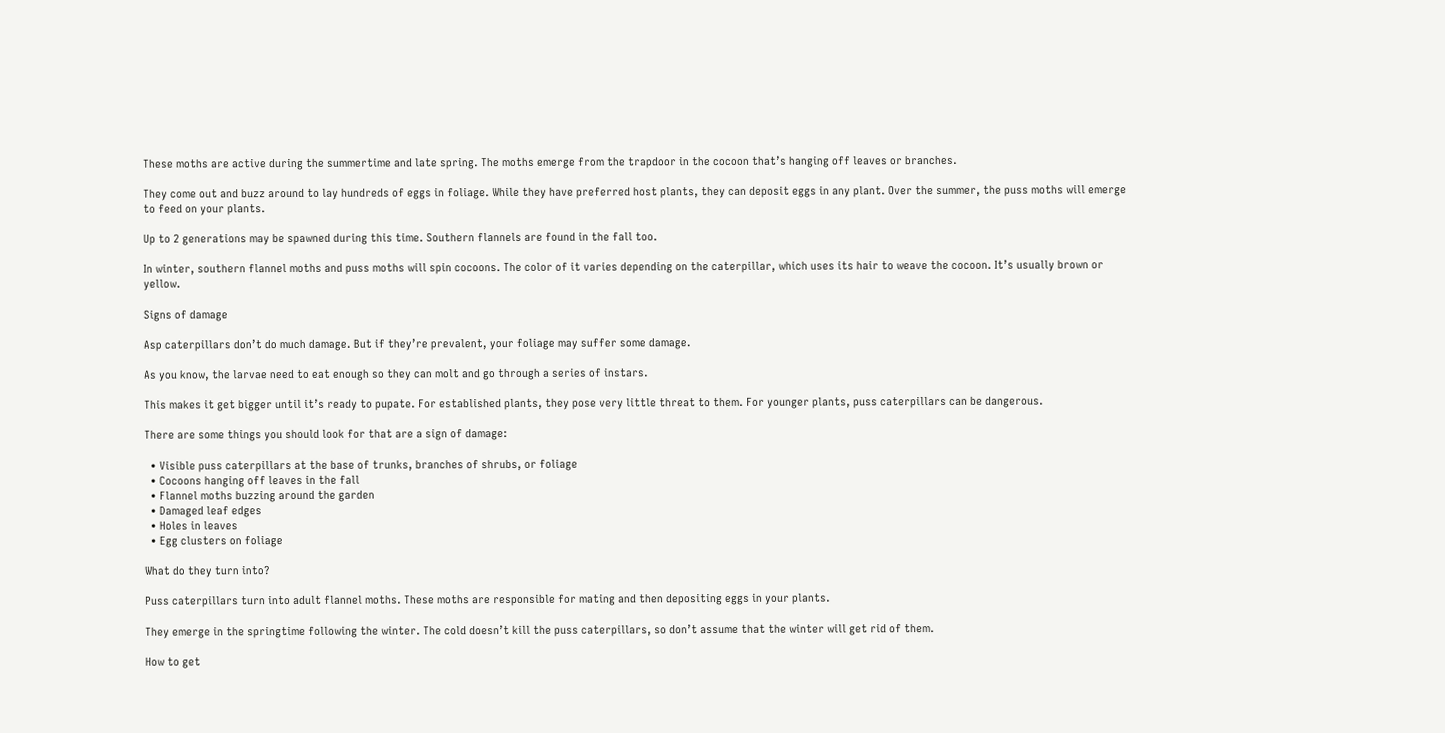These moths are active during the summertime and late spring. The moths emerge from the trapdoor in the cocoon that’s hanging off leaves or branches.

They come out and buzz around to lay hundreds of eggs in foliage. While they have preferred host plants, they can deposit eggs in any plant. Over the summer, the puss moths will emerge to feed on your plants.

Up to 2 generations may be spawned during this time. Southern flannels are found in the fall too.

In winter, southern flannel moths and puss moths will spin cocoons. The color of it varies depending on the caterpillar, which uses its hair to weave the cocoon. It’s usually brown or yellow.

Signs of damage

Asp caterpillars don’t do much damage. But if they’re prevalent, your foliage may suffer some damage.

As you know, the larvae need to eat enough so they can molt and go through a series of instars.

This makes it get bigger until it’s ready to pupate. For established plants, they pose very little threat to them. For younger plants, puss caterpillars can be dangerous.

There are some things you should look for that are a sign of damage:

  • Visible puss caterpillars at the base of trunks, branches of shrubs, or foliage
  • Cocoons hanging off leaves in the fall
  • Flannel moths buzzing around the garden
  • Damaged leaf edges
  • Holes in leaves
  • Egg clusters on foliage

What do they turn into?

Puss caterpillars turn into adult flannel moths. These moths are responsible for mating and then depositing eggs in your plants.

They emerge in the springtime following the winter. The cold doesn’t kill the puss caterpillars, so don’t assume that the winter will get rid of them.

How to get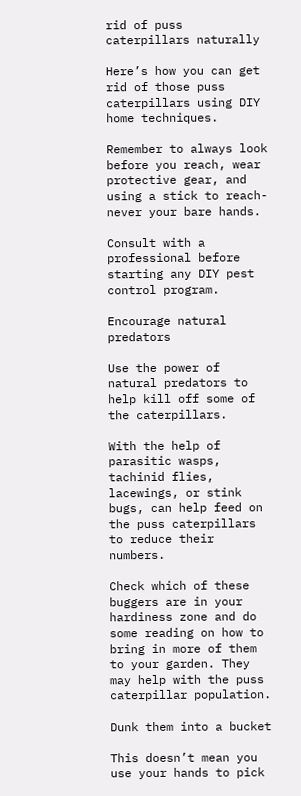rid of puss caterpillars naturally

Here’s how you can get rid of those puss caterpillars using DIY home techniques.

Remember to always look before you reach, wear protective gear, and using a stick to reach- never your bare hands.

Consult with a professional before starting any DIY pest control program.

Encourage natural predators

Use the power of natural predators to help kill off some of the caterpillars.

With the help of parasitic wasps, tachinid flies, lacewings, or stink bugs, can help feed on the puss caterpillars to reduce their numbers.

Check which of these buggers are in your hardiness zone and do some reading on how to bring in more of them to your garden. They may help with the puss caterpillar population.

Dunk them into a bucket

This doesn’t mean you use your hands to pick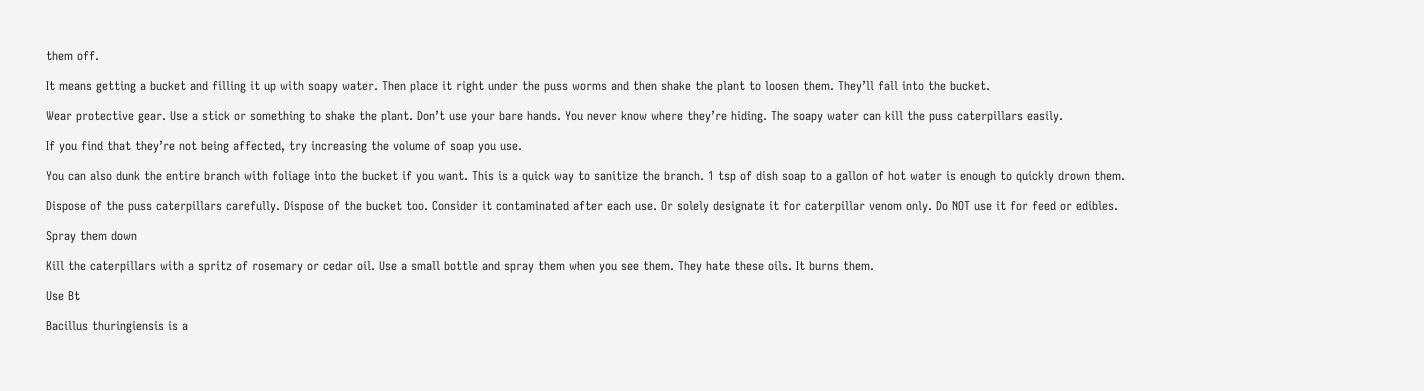them off.

It means getting a bucket and filling it up with soapy water. Then place it right under the puss worms and then shake the plant to loosen them. They’ll fall into the bucket.

Wear protective gear. Use a stick or something to shake the plant. Don’t use your bare hands. You never know where they’re hiding. The soapy water can kill the puss caterpillars easily.

If you find that they’re not being affected, try increasing the volume of soap you use.

You can also dunk the entire branch with foliage into the bucket if you want. This is a quick way to sanitize the branch. 1 tsp of dish soap to a gallon of hot water is enough to quickly drown them.

Dispose of the puss caterpillars carefully. Dispose of the bucket too. Consider it contaminated after each use. Or solely designate it for caterpillar venom only. Do NOT use it for feed or edibles.

Spray them down

Kill the caterpillars with a spritz of rosemary or cedar oil. Use a small bottle and spray them when you see them. They hate these oils. It burns them.

Use Bt

Bacillus thuringiensis is a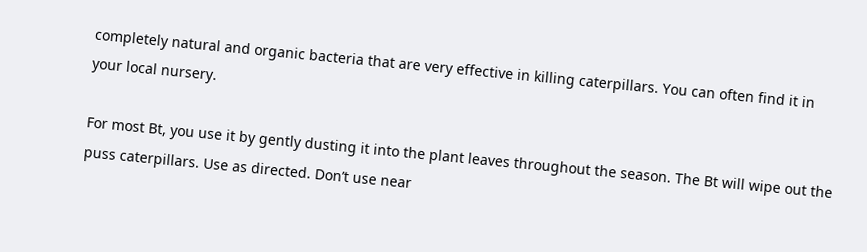completely natural and organic bacteria that are very effective in killing caterpillars. You can often find it in your local nursery.

For most Bt, you use it by gently dusting it into the plant leaves throughout the season. The Bt will wipe out the puss caterpillars. Use as directed. Don’t use near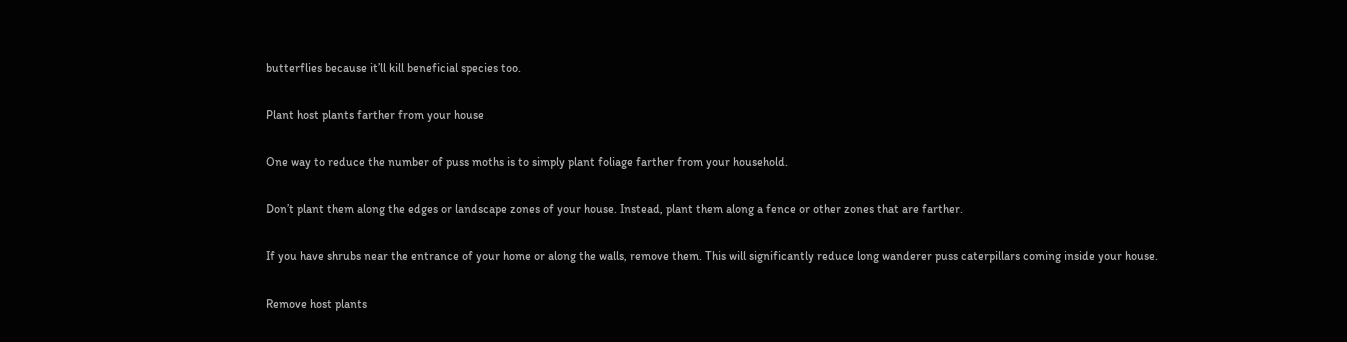butterflies because it’ll kill beneficial species too.

Plant host plants farther from your house

One way to reduce the number of puss moths is to simply plant foliage farther from your household.

Don’t plant them along the edges or landscape zones of your house. Instead, plant them along a fence or other zones that are farther.

If you have shrubs near the entrance of your home or along the walls, remove them. This will significantly reduce long wanderer puss caterpillars coming inside your house.

Remove host plants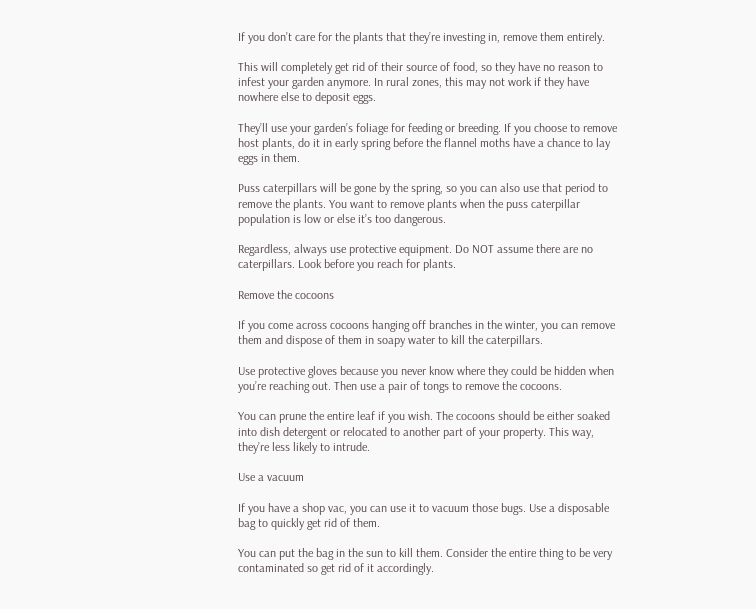If you don’t care for the plants that they’re investing in, remove them entirely.

This will completely get rid of their source of food, so they have no reason to infest your garden anymore. In rural zones, this may not work if they have nowhere else to deposit eggs.

They’ll use your garden’s foliage for feeding or breeding. If you choose to remove host plants, do it in early spring before the flannel moths have a chance to lay eggs in them.

Puss caterpillars will be gone by the spring, so you can also use that period to remove the plants. You want to remove plants when the puss caterpillar population is low or else it’s too dangerous.

Regardless, always use protective equipment. Do NOT assume there are no caterpillars. Look before you reach for plants.

Remove the cocoons

If you come across cocoons hanging off branches in the winter, you can remove them and dispose of them in soapy water to kill the caterpillars.

Use protective gloves because you never know where they could be hidden when you’re reaching out. Then use a pair of tongs to remove the cocoons.

You can prune the entire leaf if you wish. The cocoons should be either soaked into dish detergent or relocated to another part of your property. This way, they’re less likely to intrude.

Use a vacuum

If you have a shop vac, you can use it to vacuum those bugs. Use a disposable bag to quickly get rid of them.

You can put the bag in the sun to kill them. Consider the entire thing to be very contaminated so get rid of it accordingly.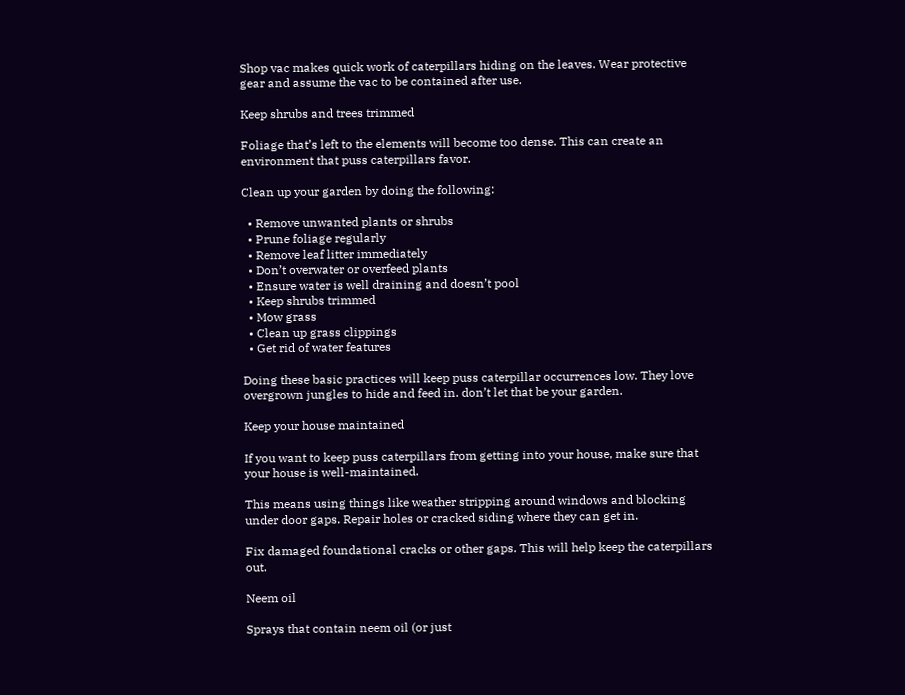Shop vac makes quick work of caterpillars hiding on the leaves. Wear protective gear and assume the vac to be contained after use.

Keep shrubs and trees trimmed

Foliage that’s left to the elements will become too dense. This can create an environment that puss caterpillars favor.

Clean up your garden by doing the following:

  • Remove unwanted plants or shrubs
  • Prune foliage regularly
  • Remove leaf litter immediately
  • Don’t overwater or overfeed plants
  • Ensure water is well draining and doesn’t pool
  • Keep shrubs trimmed
  • Mow grass
  • Clean up grass clippings
  • Get rid of water features

Doing these basic practices will keep puss caterpillar occurrences low. They love overgrown jungles to hide and feed in. don’t let that be your garden.

Keep your house maintained

If you want to keep puss caterpillars from getting into your house, make sure that your house is well-maintained.

This means using things like weather stripping around windows and blocking under door gaps. Repair holes or cracked siding where they can get in.

Fix damaged foundational cracks or other gaps. This will help keep the caterpillars out.

Neem oil

Sprays that contain neem oil (or just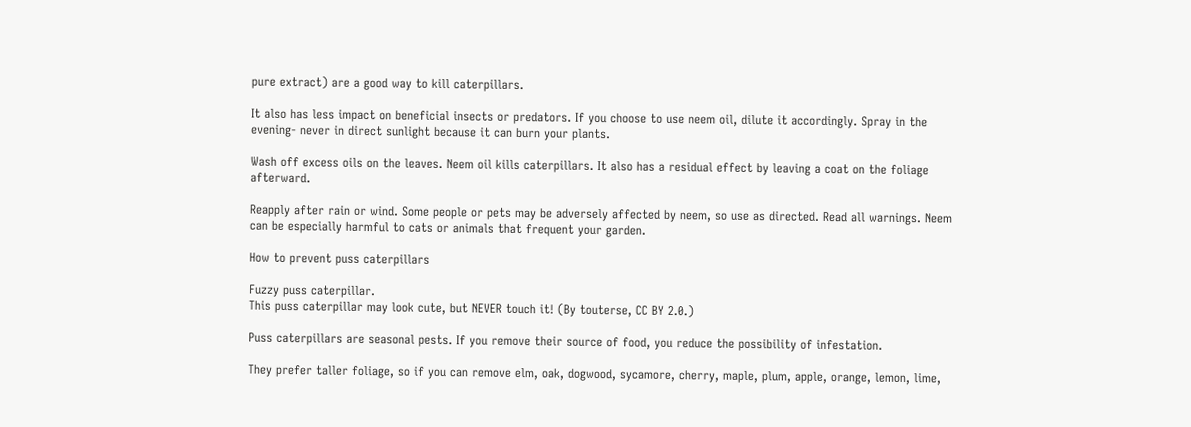pure extract) are a good way to kill caterpillars.

It also has less impact on beneficial insects or predators. If you choose to use neem oil, dilute it accordingly. Spray in the evening- never in direct sunlight because it can burn your plants.

Wash off excess oils on the leaves. Neem oil kills caterpillars. It also has a residual effect by leaving a coat on the foliage afterward.

Reapply after rain or wind. Some people or pets may be adversely affected by neem, so use as directed. Read all warnings. Neem can be especially harmful to cats or animals that frequent your garden.

How to prevent puss caterpillars

Fuzzy puss caterpillar.
This puss caterpillar may look cute, but NEVER touch it! (By touterse, CC BY 2.0.)

Puss caterpillars are seasonal pests. If you remove their source of food, you reduce the possibility of infestation.

They prefer taller foliage, so if you can remove elm, oak, dogwood, sycamore, cherry, maple, plum, apple, orange, lemon, lime,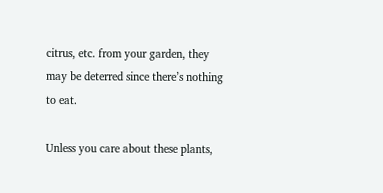citrus, etc. from your garden, they may be deterred since there’s nothing to eat.

Unless you care about these plants,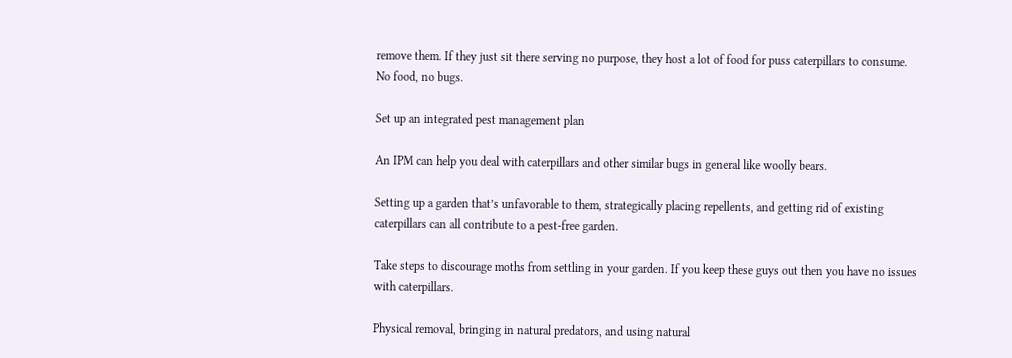remove them. If they just sit there serving no purpose, they host a lot of food for puss caterpillars to consume. No food, no bugs.

Set up an integrated pest management plan

An IPM can help you deal with caterpillars and other similar bugs in general like woolly bears.

Setting up a garden that’s unfavorable to them, strategically placing repellents, and getting rid of existing caterpillars can all contribute to a pest-free garden.

Take steps to discourage moths from settling in your garden. If you keep these guys out then you have no issues with caterpillars.

Physical removal, bringing in natural predators, and using natural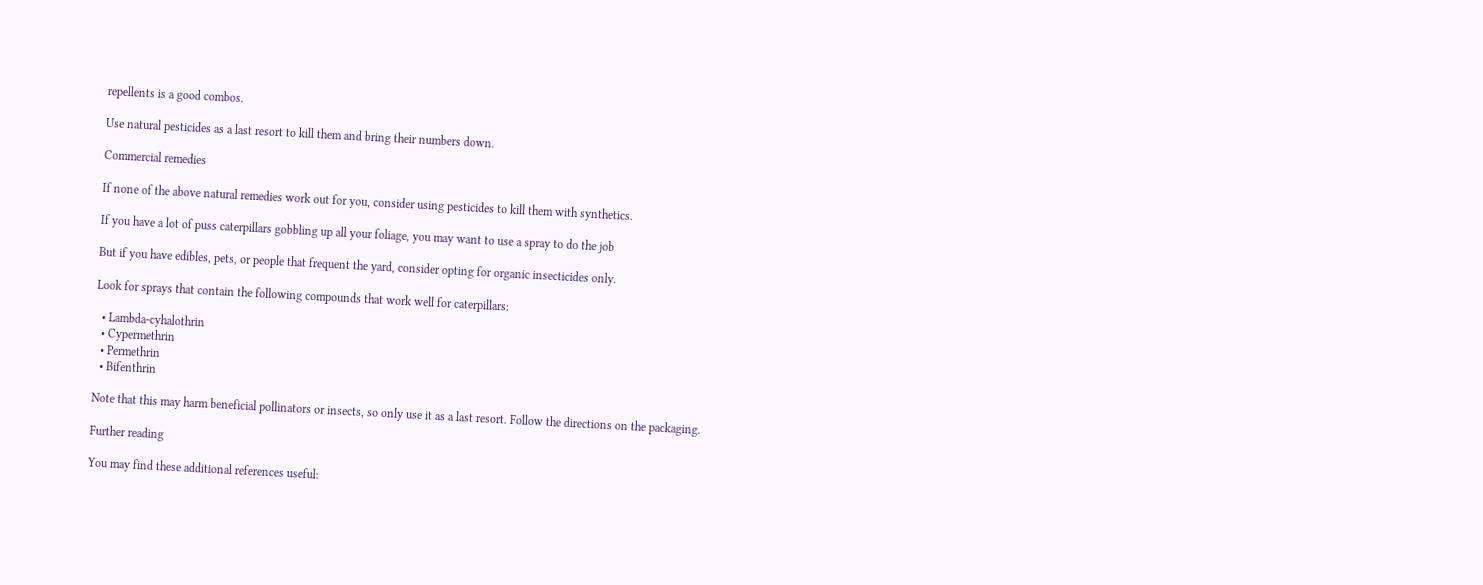repellents is a good combos.

Use natural pesticides as a last resort to kill them and bring their numbers down.

Commercial remedies

If none of the above natural remedies work out for you, consider using pesticides to kill them with synthetics.

If you have a lot of puss caterpillars gobbling up all your foliage, you may want to use a spray to do the job

But if you have edibles, pets, or people that frequent the yard, consider opting for organic insecticides only.

Look for sprays that contain the following compounds that work well for caterpillars:

  • Lambda-cyhalothrin
  • Cypermethrin
  • Permethrin
  • Bifenthrin

Note that this may harm beneficial pollinators or insects, so only use it as a last resort. Follow the directions on the packaging.

Further reading

You may find these additional references useful: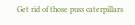Get rid of those puss caterpillars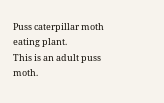Puss caterpillar moth eating plant.
This is an adult puss moth.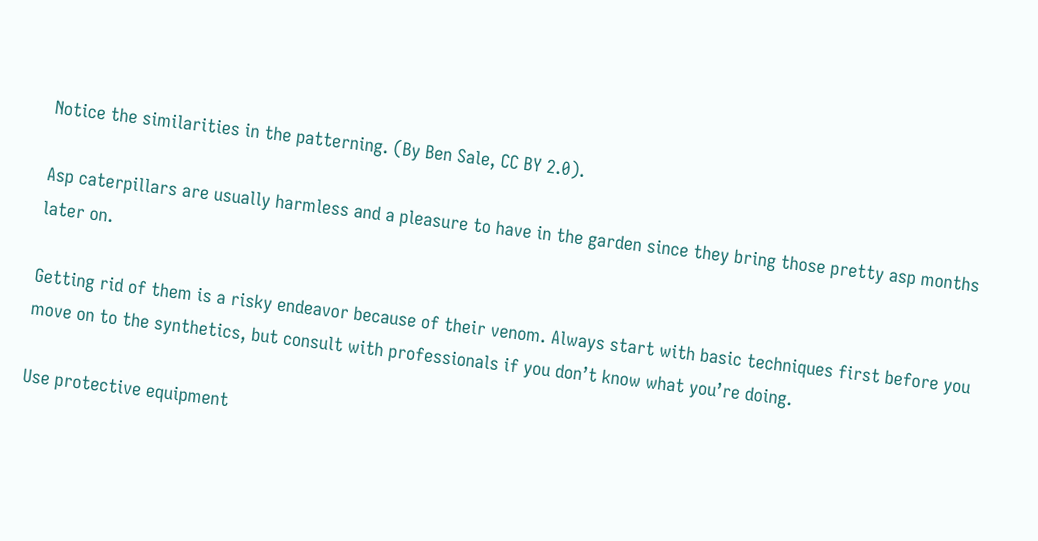Notice the similarities in the patterning. (By Ben Sale, CC BY 2.0).

Asp caterpillars are usually harmless and a pleasure to have in the garden since they bring those pretty asp months later on.

Getting rid of them is a risky endeavor because of their venom. Always start with basic techniques first before you move on to the synthetics, but consult with professionals if you don’t know what you’re doing.

Use protective equipment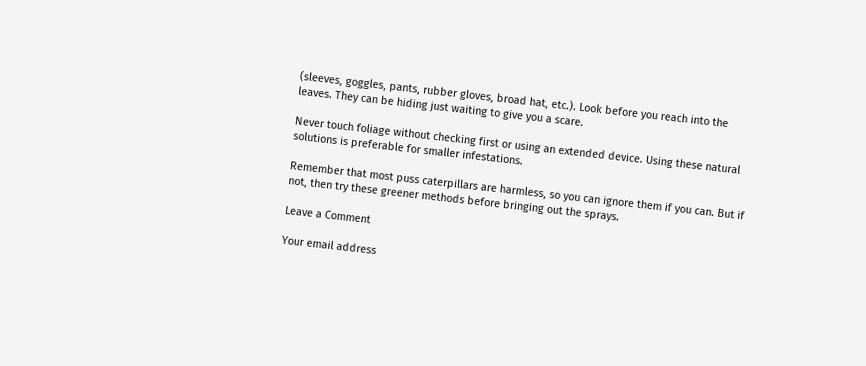(sleeves, goggles, pants, rubber gloves, broad hat, etc.). Look before you reach into the leaves. They can be hiding just waiting to give you a scare.

Never touch foliage without checking first or using an extended device. Using these natural solutions is preferable for smaller infestations.

Remember that most puss caterpillars are harmless, so you can ignore them if you can. But if not, then try these greener methods before bringing out the sprays.

Leave a Comment

Your email address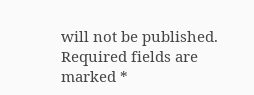will not be published. Required fields are marked *